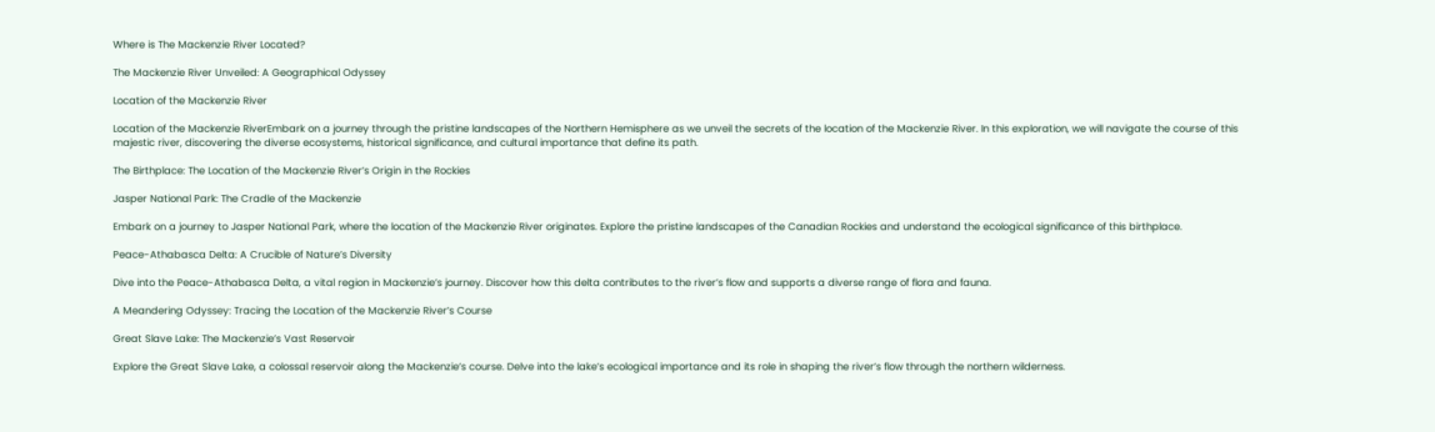Where is The Mackenzie River Located?

The Mackenzie River Unveiled: A Geographical Odyssey

Location of the Mackenzie River

Location of the Mackenzie RiverEmbark on a journey through the pristine landscapes of the Northern Hemisphere as we unveil the secrets of the location of the Mackenzie River. In this exploration, we will navigate the course of this majestic river, discovering the diverse ecosystems, historical significance, and cultural importance that define its path.

The Birthplace: The Location of the Mackenzie River’s Origin in the Rockies

Jasper National Park: The Cradle of the Mackenzie

Embark on a journey to Jasper National Park, where the location of the Mackenzie River originates. Explore the pristine landscapes of the Canadian Rockies and understand the ecological significance of this birthplace.

Peace-Athabasca Delta: A Crucible of Nature’s Diversity

Dive into the Peace-Athabasca Delta, a vital region in Mackenzie’s journey. Discover how this delta contributes to the river’s flow and supports a diverse range of flora and fauna.

A Meandering Odyssey: Tracing the Location of the Mackenzie River’s Course

Great Slave Lake: The Mackenzie’s Vast Reservoir

Explore the Great Slave Lake, a colossal reservoir along the Mackenzie’s course. Delve into the lake’s ecological importance and its role in shaping the river’s flow through the northern wilderness.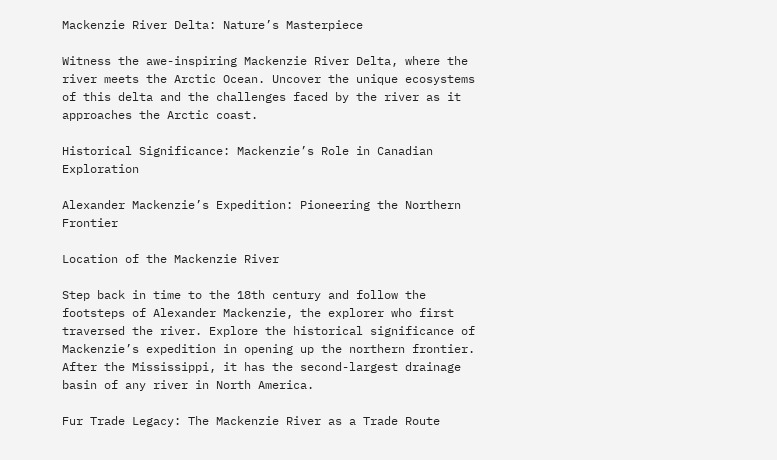Mackenzie River Delta: Nature’s Masterpiece

Witness the awe-inspiring Mackenzie River Delta, where the river meets the Arctic Ocean. Uncover the unique ecosystems of this delta and the challenges faced by the river as it approaches the Arctic coast.

Historical Significance: Mackenzie’s Role in Canadian Exploration

Alexander Mackenzie’s Expedition: Pioneering the Northern Frontier

Location of the Mackenzie River

Step back in time to the 18th century and follow the footsteps of Alexander Mackenzie, the explorer who first traversed the river. Explore the historical significance of Mackenzie’s expedition in opening up the northern frontier. After the Mississippi, it has the second-largest drainage basin of any river in North America.

Fur Trade Legacy: The Mackenzie River as a Trade Route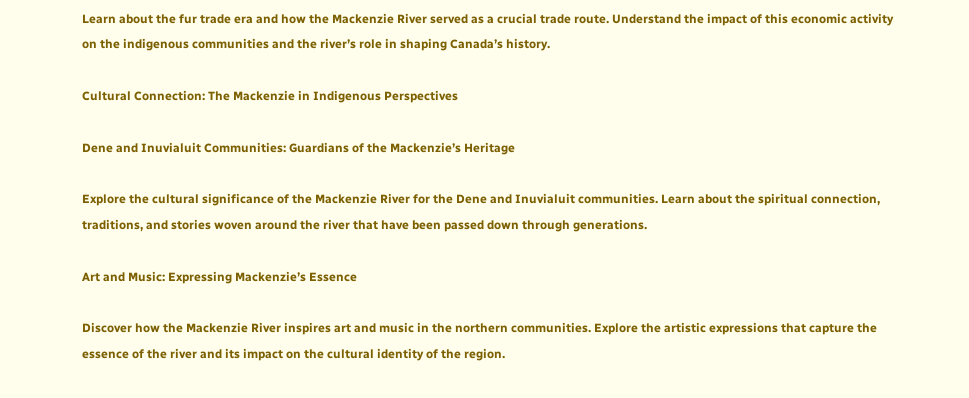Learn about the fur trade era and how the Mackenzie River served as a crucial trade route. Understand the impact of this economic activity on the indigenous communities and the river’s role in shaping Canada’s history.

Cultural Connection: The Mackenzie in Indigenous Perspectives

Dene and Inuvialuit Communities: Guardians of the Mackenzie’s Heritage

Explore the cultural significance of the Mackenzie River for the Dene and Inuvialuit communities. Learn about the spiritual connection, traditions, and stories woven around the river that have been passed down through generations.

Art and Music: Expressing Mackenzie’s Essence

Discover how the Mackenzie River inspires art and music in the northern communities. Explore the artistic expressions that capture the essence of the river and its impact on the cultural identity of the region.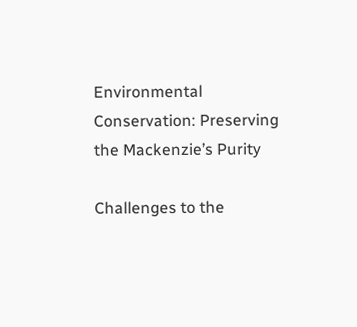Environmental Conservation: Preserving the Mackenzie’s Purity

Challenges to the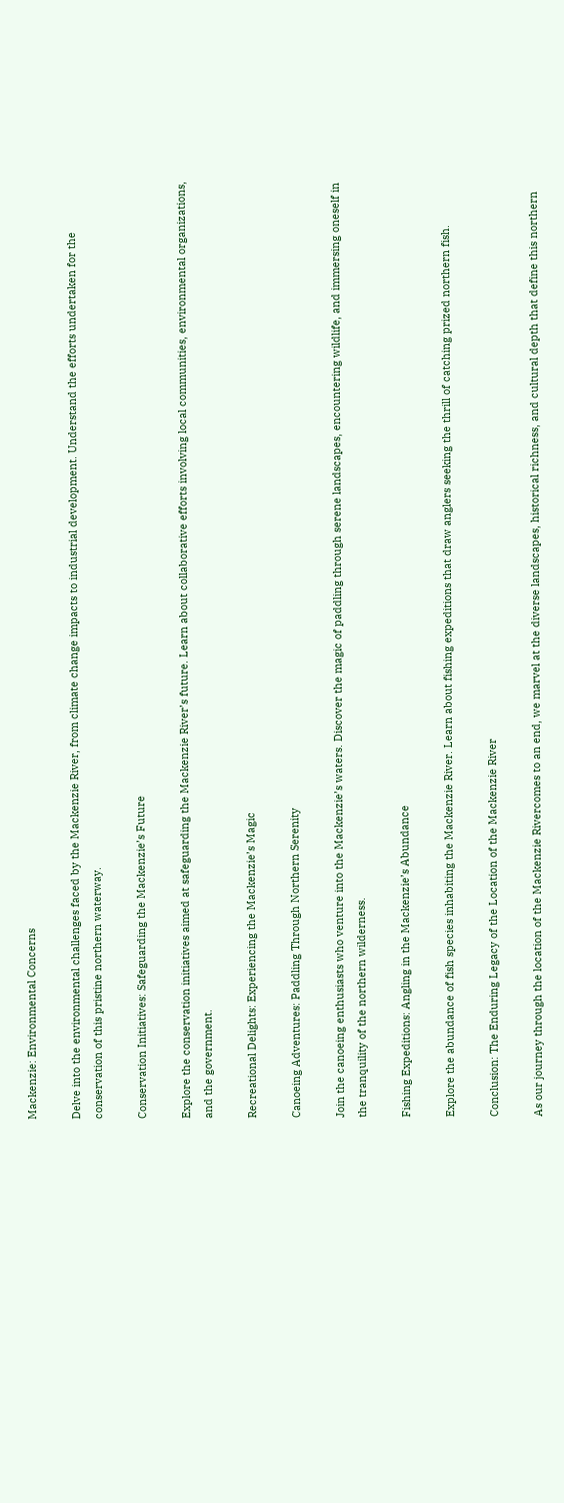Mackenzie: Environmental Concerns

Delve into the environmental challenges faced by the Mackenzie River, from climate change impacts to industrial development. Understand the efforts undertaken for the conservation of this pristine northern waterway.

Conservation Initiatives: Safeguarding the Mackenzie’s Future

Explore the conservation initiatives aimed at safeguarding the Mackenzie River’s future. Learn about collaborative efforts involving local communities, environmental organizations, and the government.

Recreational Delights: Experiencing the Mackenzie’s Magic

Canoeing Adventures: Paddling Through Northern Serenity

Join the canoeing enthusiasts who venture into the Mackenzie’s waters. Discover the magic of paddling through serene landscapes, encountering wildlife, and immersing oneself in the tranquility of the northern wilderness.

Fishing Expeditions: Angling in the Mackenzie’s Abundance

Explore the abundance of fish species inhabiting the Mackenzie River. Learn about fishing expeditions that draw anglers seeking the thrill of catching prized northern fish.

Conclusion: The Enduring Legacy of the Location of the Mackenzie River

As our journey through the location of the Mackenzie Rivercomes to an end, we marvel at the diverse landscapes, historical richness, and cultural depth that define this northern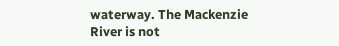waterway. The Mackenzie River is not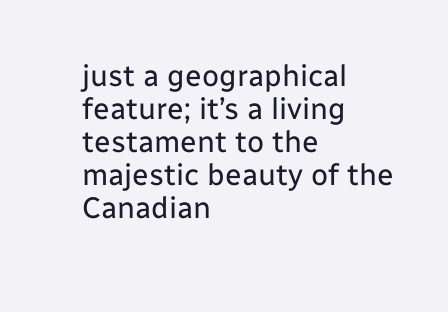just a geographical feature; it’s a living testament to the majestic beauty of the Canadian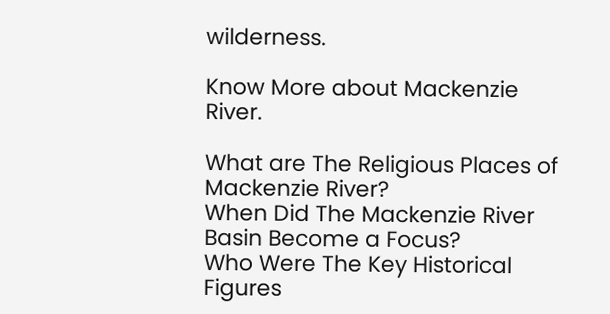wilderness.

Know More about Mackenzie River.

What are The Religious Places of Mackenzie River?
When Did The Mackenzie River Basin Become a Focus?
Who Were The Key Historical Figures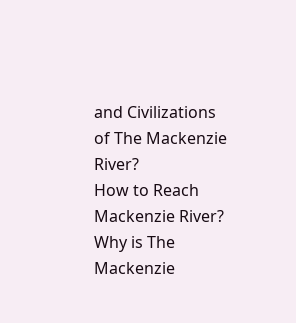and Civilizations of The Mackenzie River?
How to Reach Mackenzie River?
Why is The Mackenzie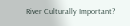River Culturally Important?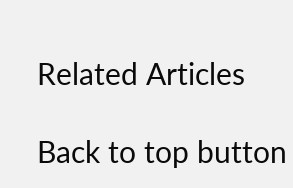Related Articles

Back to top button